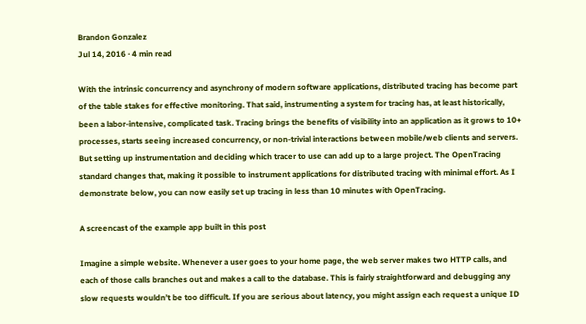Brandon Gonzalez
Jul 14, 2016 · 4 min read

With the intrinsic concurrency and asynchrony of modern software applications, distributed tracing has become part of the table stakes for effective monitoring. That said, instrumenting a system for tracing has, at least historically, been a labor-intensive, complicated task. Tracing brings the benefits of visibility into an application as it grows to 10+ processes, starts seeing increased concurrency, or non-trivial interactions between mobile/web clients and servers. But setting up instrumentation and deciding which tracer to use can add up to a large project. The OpenTracing standard changes that, making it possible to instrument applications for distributed tracing with minimal effort. As I demonstrate below, you can now easily set up tracing in less than 10 minutes with OpenTracing.

A screencast of the example app built in this post

Imagine a simple website. Whenever a user goes to your home page, the web server makes two HTTP calls, and each of those calls branches out and makes a call to the database. This is fairly straightforward and debugging any slow requests wouldn’t be too difficult. If you are serious about latency, you might assign each request a unique ID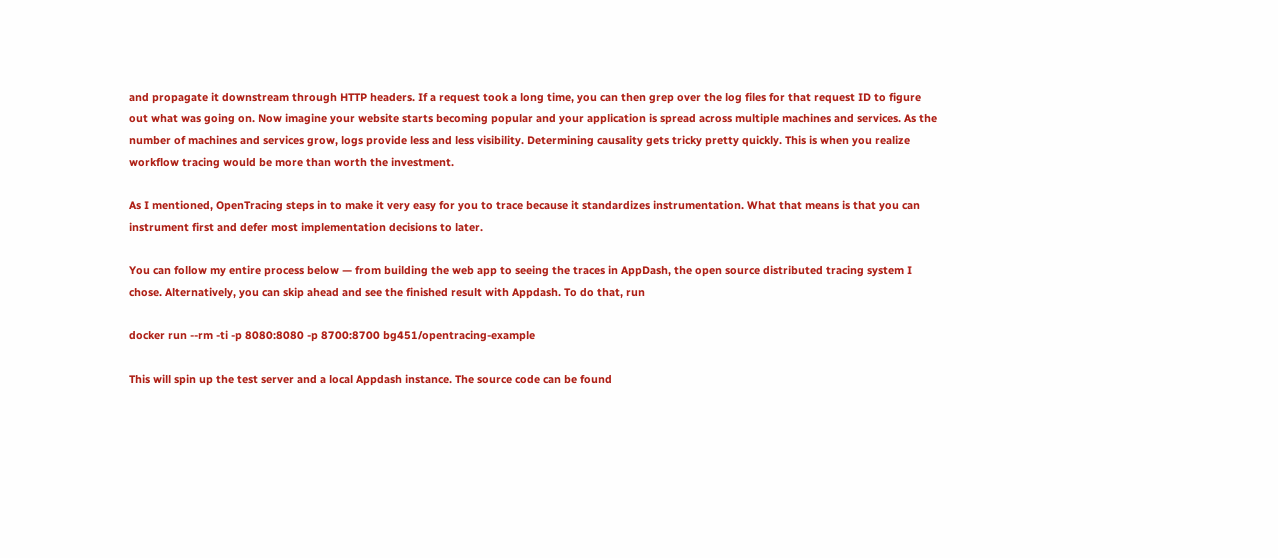and propagate it downstream through HTTP headers. If a request took a long time, you can then grep over the log files for that request ID to figure out what was going on. Now imagine your website starts becoming popular and your application is spread across multiple machines and services. As the number of machines and services grow, logs provide less and less visibility. Determining causality gets tricky pretty quickly. This is when you realize workflow tracing would be more than worth the investment.

As I mentioned, OpenTracing steps in to make it very easy for you to trace because it standardizes instrumentation. What that means is that you can instrument first and defer most implementation decisions to later.

You can follow my entire process below — from building the web app to seeing the traces in AppDash, the open source distributed tracing system I chose. Alternatively, you can skip ahead and see the finished result with Appdash. To do that, run

docker run --rm -ti -p 8080:8080 -p 8700:8700 bg451/opentracing-example

This will spin up the test server and a local Appdash instance. The source code can be found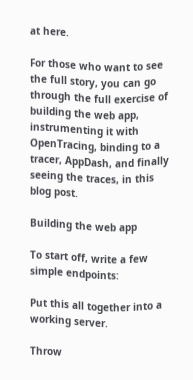at here.

For those who want to see the full story, you can go through the full exercise of building the web app, instrumenting it with OpenTracing, binding to a tracer, AppDash, and finally seeing the traces, in this blog post.

Building the web app

To start off, write a few simple endpoints:

Put this all together into a working server.

Throw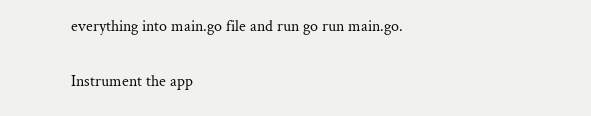everything into main.go file and run go run main.go.

Instrument the app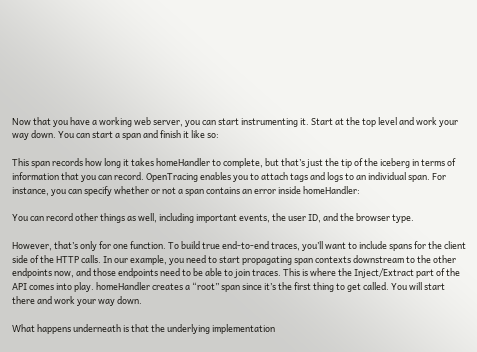Now that you have a working web server, you can start instrumenting it. Start at the top level and work your way down. You can start a span and finish it like so:

This span records how long it takes homeHandler to complete, but that’s just the tip of the iceberg in terms of information that you can record. OpenTracing enables you to attach tags and logs to an individual span. For instance, you can specify whether or not a span contains an error inside homeHandler:

You can record other things as well, including important events, the user ID, and the browser type.

However, that’s only for one function. To build true end-to-end traces, you’ll want to include spans for the client side of the HTTP calls. In our example, you need to start propagating span contexts downstream to the other endpoints now, and those endpoints need to be able to join traces. This is where the Inject/Extract part of the API comes into play. homeHandler creates a “root” span since it’s the first thing to get called. You will start there and work your way down.

What happens underneath is that the underlying implementation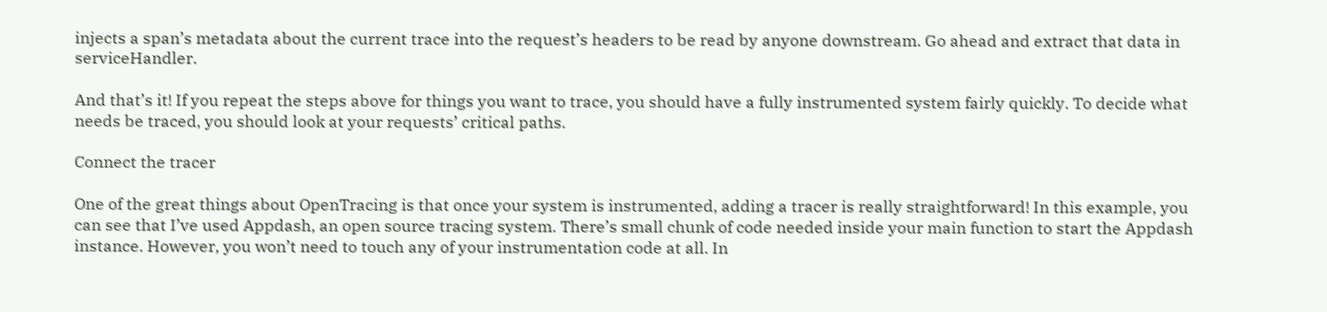injects a span’s metadata about the current trace into the request’s headers to be read by anyone downstream. Go ahead and extract that data in serviceHandler.

And that’s it! If you repeat the steps above for things you want to trace, you should have a fully instrumented system fairly quickly. To decide what needs be traced, you should look at your requests’ critical paths.

Connect the tracer

One of the great things about OpenTracing is that once your system is instrumented, adding a tracer is really straightforward! In this example, you can see that I’ve used Appdash, an open source tracing system. There’s small chunk of code needed inside your main function to start the Appdash instance. However, you won’t need to touch any of your instrumentation code at all. In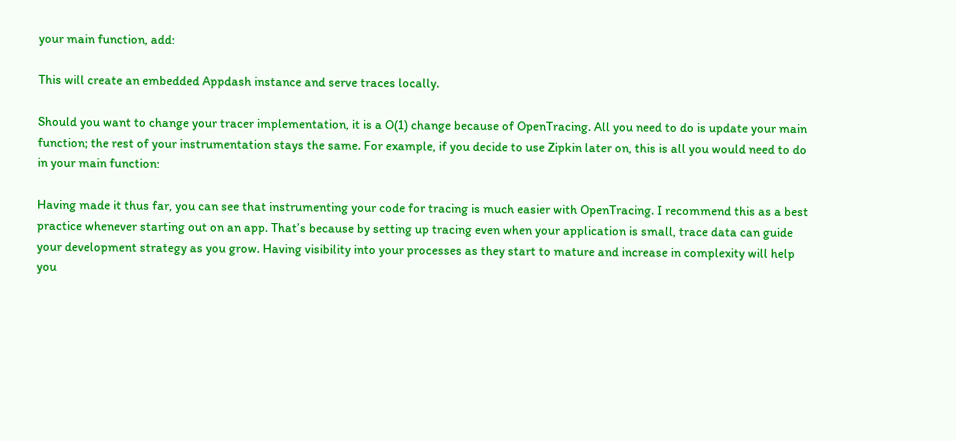your main function, add:

This will create an embedded Appdash instance and serve traces locally.

Should you want to change your tracer implementation, it is a O(1) change because of OpenTracing. All you need to do is update your main function; the rest of your instrumentation stays the same. For example, if you decide to use Zipkin later on, this is all you would need to do in your main function:

Having made it thus far, you can see that instrumenting your code for tracing is much easier with OpenTracing. I recommend this as a best practice whenever starting out on an app. That’s because by setting up tracing even when your application is small, trace data can guide your development strategy as you grow. Having visibility into your processes as they start to mature and increase in complexity will help you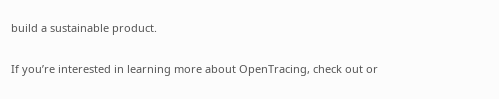build a sustainable product.

If you’re interested in learning more about OpenTracing, check out or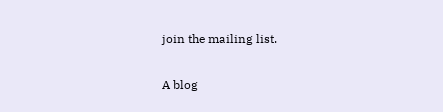join the mailing list.


A blog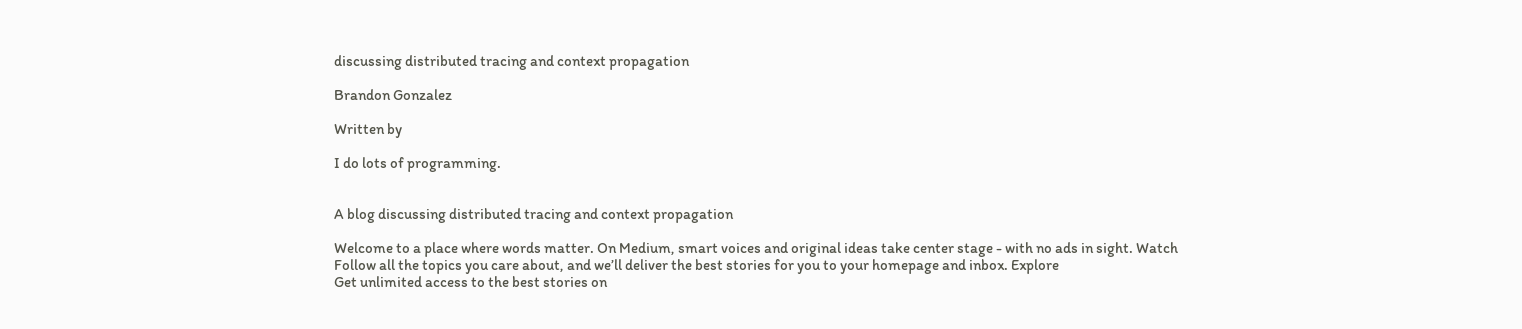discussing distributed tracing and context propagation

Brandon Gonzalez

Written by

I do lots of programming.


A blog discussing distributed tracing and context propagation

Welcome to a place where words matter. On Medium, smart voices and original ideas take center stage - with no ads in sight. Watch
Follow all the topics you care about, and we’ll deliver the best stories for you to your homepage and inbox. Explore
Get unlimited access to the best stories on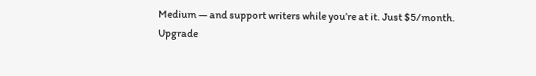Medium — and support writers while you’re at it. Just $5/month. Upgrade